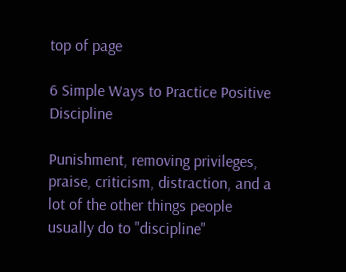top of page

6 Simple Ways to Practice Positive Discipline

Punishment, removing privileges, praise, criticism, distraction, and a lot of the other things people usually do to "discipline"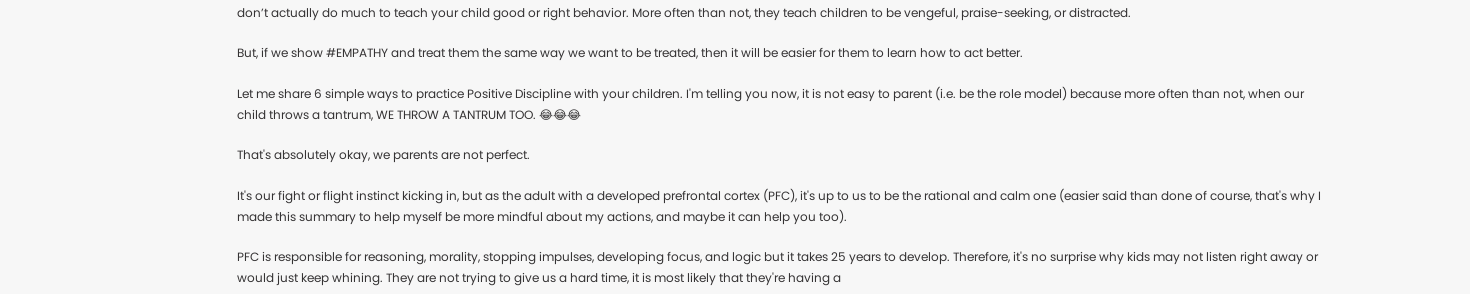don’t actually do much to teach your child good or right behavior. More often than not, they teach children to be vengeful, praise-seeking, or distracted.

But, if we show #EMPATHY and treat them the same way we want to be treated, then it will be easier for them to learn how to act better.

Let me share 6 simple ways to practice Positive Discipline with your children. I'm telling you now, it is not easy to parent (i.e. be the role model) because more often than not, when our child throws a tantrum, WE THROW A TANTRUM TOO. 😂😂😂

That's absolutely okay, we parents are not perfect.

It's our fight or flight instinct kicking in, but as the adult with a developed prefrontal cortex (PFC), it's up to us to be the rational and calm one (easier said than done of course, that's why I made this summary to help myself be more mindful about my actions, and maybe it can help you too).

PFC is responsible for reasoning, morality, stopping impulses, developing focus, and logic but it takes 25 years to develop. Therefore, it's no surprise why kids may not listen right away or would just keep whining. They are not trying to give us a hard time, it is most likely that they're having a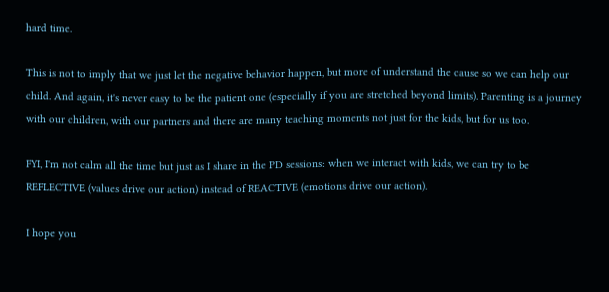hard time.

This is not to imply that we just let the negative behavior happen, but more of understand the cause so we can help our child. And again, it's never easy to be the patient one (especially if you are stretched beyond limits). Parenting is a journey with our children, with our partners and there are many teaching moments not just for the kids, but for us too.

FYI, I'm not calm all the time but just as I share in the PD sessions: when we interact with kids, we can try to be REFLECTIVE (values drive our action) instead of REACTIVE (emotions drive our action).

I hope you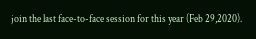join the last face-to-face session for this year (Feb 29,2020).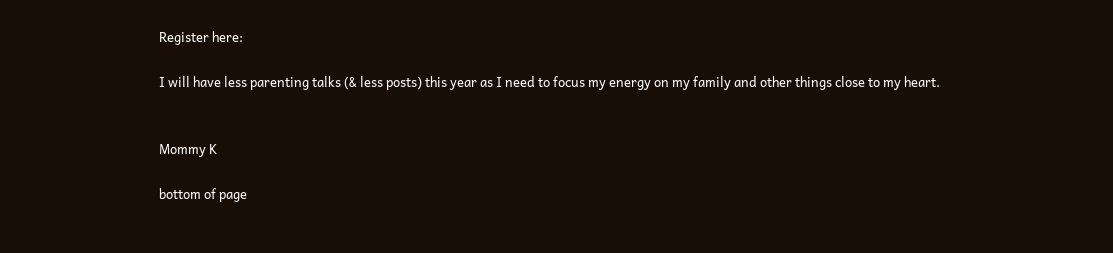Register here:

I will have less parenting talks (& less posts) this year as I need to focus my energy on my family and other things close to my heart.


Mommy K

bottom of page